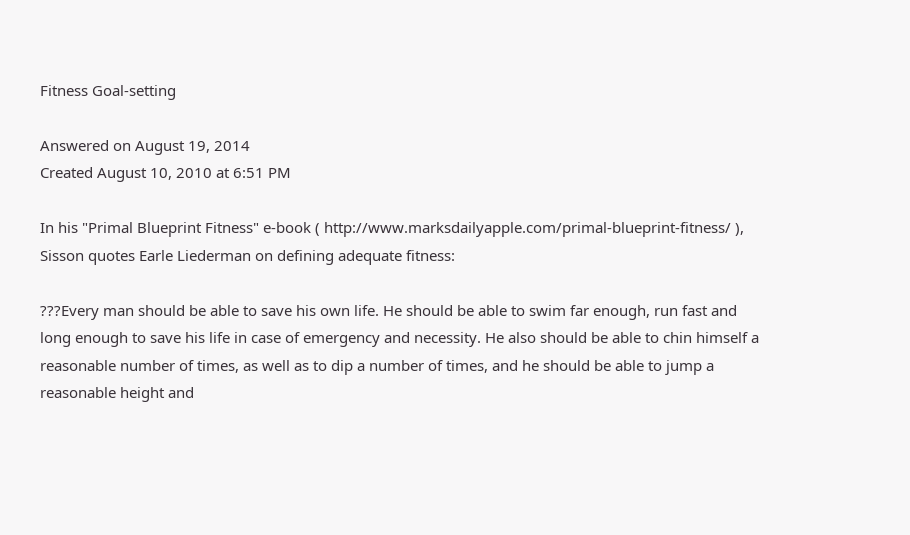Fitness Goal-setting

Answered on August 19, 2014
Created August 10, 2010 at 6:51 PM

In his "Primal Blueprint Fitness" e-book ( http://www.marksdailyapple.com/primal-blueprint-fitness/ ), Sisson quotes Earle Liederman on defining adequate fitness:

???Every man should be able to save his own life. He should be able to swim far enough, run fast and long enough to save his life in case of emergency and necessity. He also should be able to chin himself a reasonable number of times, as well as to dip a number of times, and he should be able to jump a reasonable height and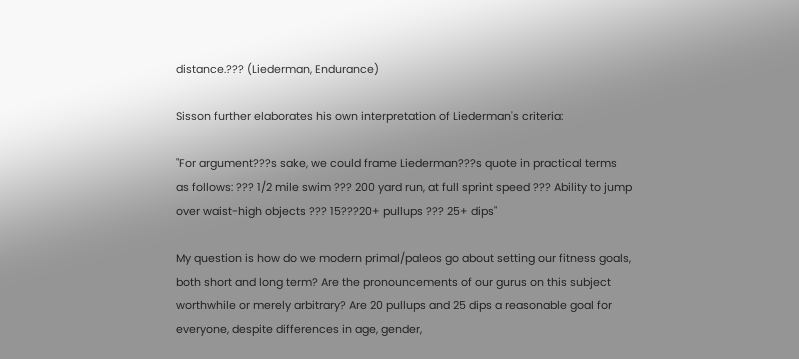distance.??? (Liederman, Endurance)

Sisson further elaborates his own interpretation of Liederman's criteria:

"For argument???s sake, we could frame Liederman???s quote in practical terms as follows: ??? 1/2 mile swim ??? 200 yard run, at full sprint speed ??? Ability to jump over waist-high objects ??? 15???20+ pullups ??? 25+ dips"

My question is how do we modern primal/paleos go about setting our fitness goals, both short and long term? Are the pronouncements of our gurus on this subject worthwhile or merely arbitrary? Are 20 pullups and 25 dips a reasonable goal for everyone, despite differences in age, gender,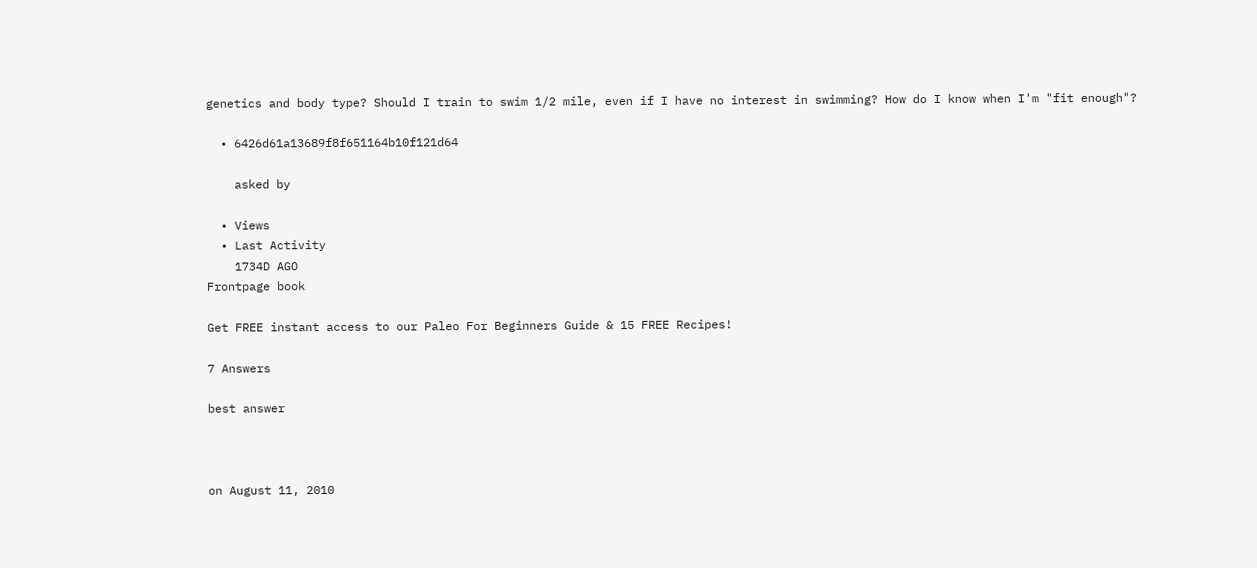genetics and body type? Should I train to swim 1/2 mile, even if I have no interest in swimming? How do I know when I'm "fit enough"?

  • 6426d61a13689f8f651164b10f121d64

    asked by

  • Views
  • Last Activity
    1734D AGO
Frontpage book

Get FREE instant access to our Paleo For Beginners Guide & 15 FREE Recipes!

7 Answers

best answer



on August 11, 2010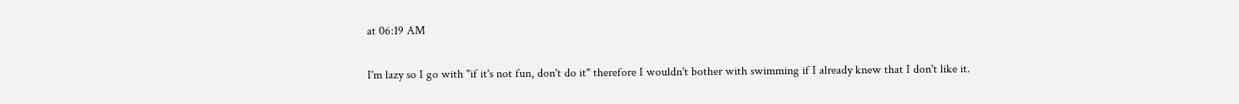at 06:19 AM

I'm lazy so I go with "if it's not fun, don't do it" therefore I wouldn't bother with swimming if I already knew that I don't like it.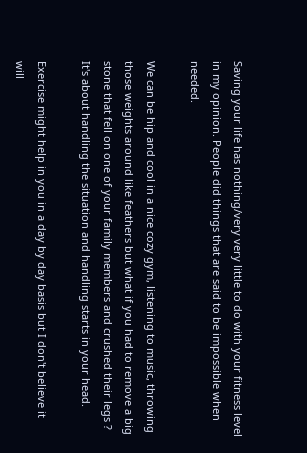Saving your life has nothing/very very little to do with your fitness level in my opinion. People did things that are said to be impossible when needed.

We can be hip and cool in a nice cozy gym, listening to music, throwing those weights around like feathers but what if you had to remove a big stone that fell on one of your family members and crushed their legs ? It's about handling the situation and handling starts in your head.

Exercise might help in you in a day by day basis but I don't believe it will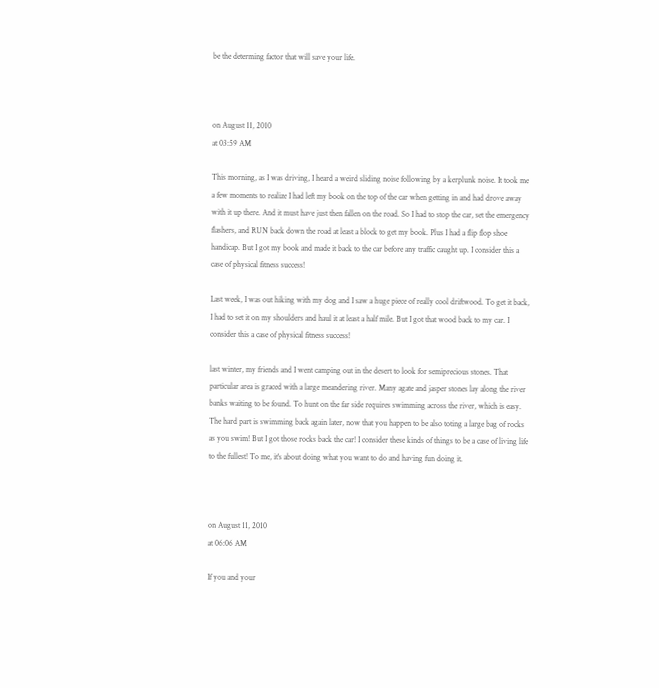be the determing factor that will save your life.



on August 11, 2010
at 03:59 AM

This morning, as I was driving, I heard a weird sliding noise following by a kerplunk noise. It took me a few moments to realize I had left my book on the top of the car when getting in and had drove away with it up there. And it must have just then fallen on the road. So I had to stop the car, set the emergency flashers, and RUN back down the road at least a block to get my book. Plus I had a flip flop shoe handicap. But I got my book and made it back to the car before any traffic caught up. I consider this a case of physical fitness success!

Last week, I was out hiking with my dog and I saw a huge piece of really cool driftwood. To get it back, I had to set it on my shoulders and haul it at least a half mile. But I got that wood back to my car. I consider this a case of physical fitness success!

last winter, my friends and I went camping out in the desert to look for semiprecious stones. That particular area is graced with a large meandering river. Many agate and jasper stones lay along the river banks waiting to be found. To hunt on the far side requires swimming across the river, which is easy. The hard part is swimming back again later, now that you happen to be also toting a large bag of rocks as you swim! But I got those rocks back the car! I consider these kinds of things to be a case of living life to the fullest! To me, it's about doing what you want to do and having fun doing it.



on August 11, 2010
at 06:06 AM

If you and your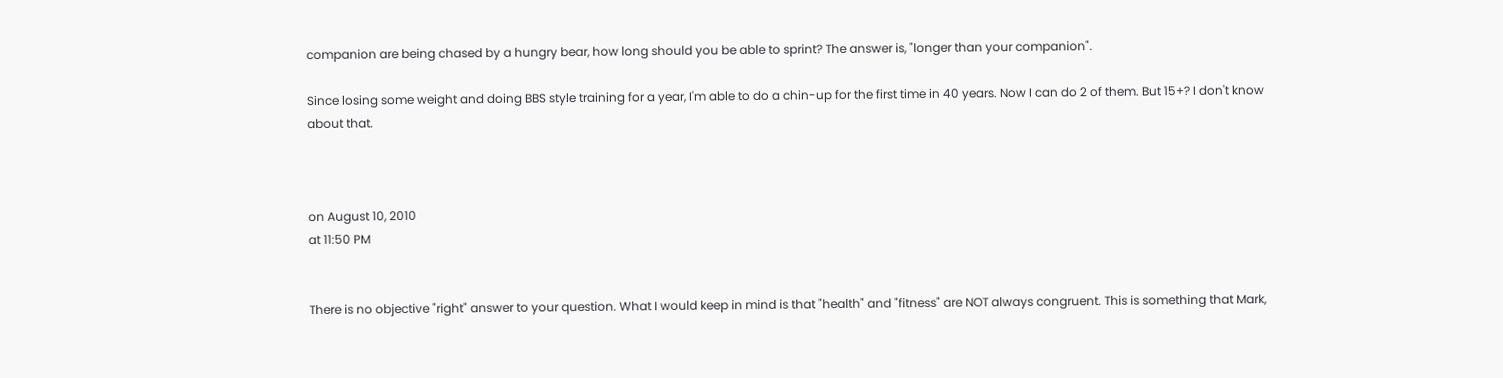companion are being chased by a hungry bear, how long should you be able to sprint? The answer is, "longer than your companion".

Since losing some weight and doing BBS style training for a year, I'm able to do a chin-up for the first time in 40 years. Now I can do 2 of them. But 15+? I don't know about that.



on August 10, 2010
at 11:50 PM


There is no objective "right" answer to your question. What I would keep in mind is that "health" and "fitness" are NOT always congruent. This is something that Mark,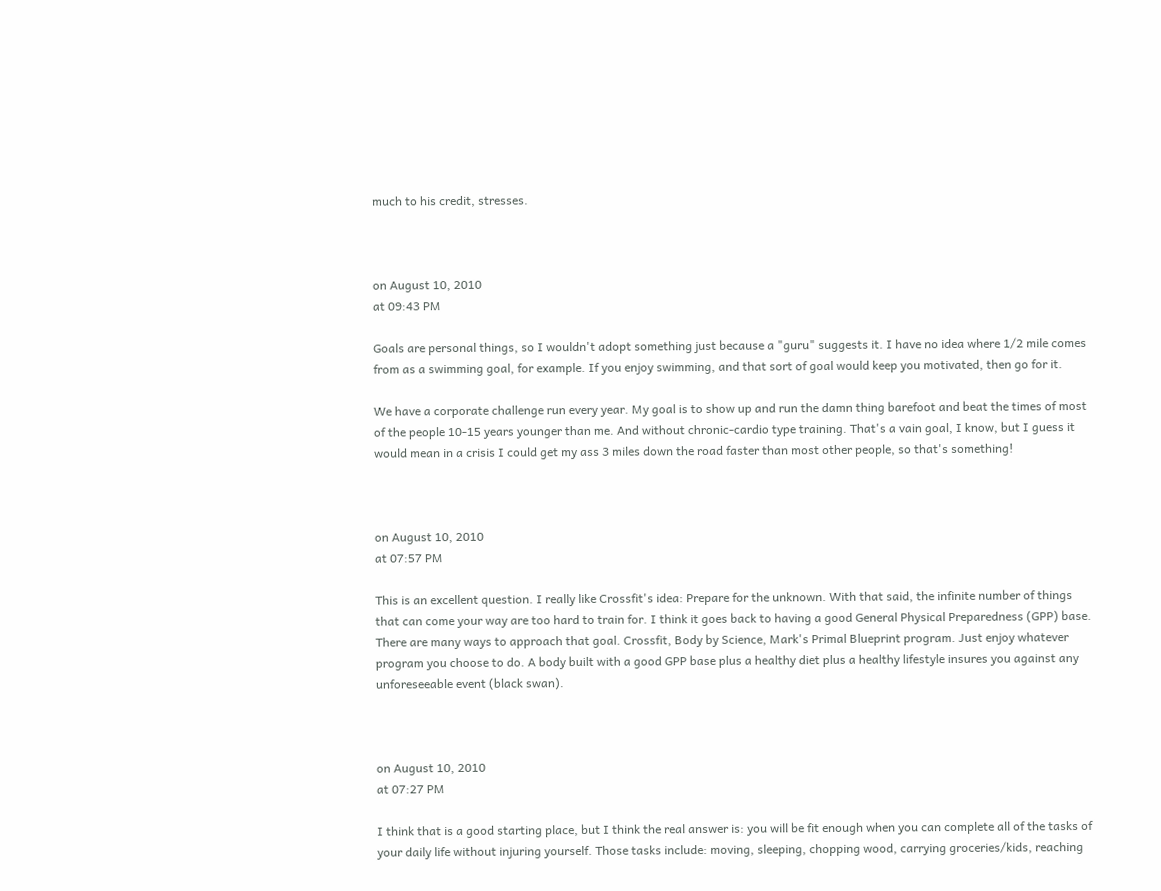much to his credit, stresses.



on August 10, 2010
at 09:43 PM

Goals are personal things, so I wouldn't adopt something just because a "guru" suggests it. I have no idea where 1/2 mile comes from as a swimming goal, for example. If you enjoy swimming, and that sort of goal would keep you motivated, then go for it.

We have a corporate challenge run every year. My goal is to show up and run the damn thing barefoot and beat the times of most of the people 10-15 years younger than me. And without chronic-cardio type training. That's a vain goal, I know, but I guess it would mean in a crisis I could get my ass 3 miles down the road faster than most other people, so that's something!



on August 10, 2010
at 07:57 PM

This is an excellent question. I really like Crossfit's idea: Prepare for the unknown. With that said, the infinite number of things that can come your way are too hard to train for. I think it goes back to having a good General Physical Preparedness (GPP) base. There are many ways to approach that goal. Crossfit, Body by Science, Mark's Primal Blueprint program. Just enjoy whatever program you choose to do. A body built with a good GPP base plus a healthy diet plus a healthy lifestyle insures you against any unforeseeable event (black swan).



on August 10, 2010
at 07:27 PM

I think that is a good starting place, but I think the real answer is: you will be fit enough when you can complete all of the tasks of your daily life without injuring yourself. Those tasks include: moving, sleeping, chopping wood, carrying groceries/kids, reaching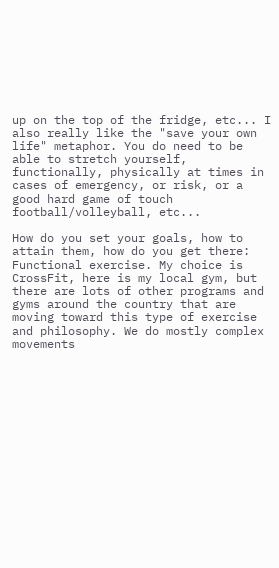up on the top of the fridge, etc... I also really like the "save your own life" metaphor. You do need to be able to stretch yourself, functionally, physically at times in cases of emergency, or risk, or a good hard game of touch football/volleyball, etc...

How do you set your goals, how to attain them, how do you get there: Functional exercise. My choice is CrossFit, here is my local gym, but there are lots of other programs and gyms around the country that are moving toward this type of exercise and philosophy. We do mostly complex movements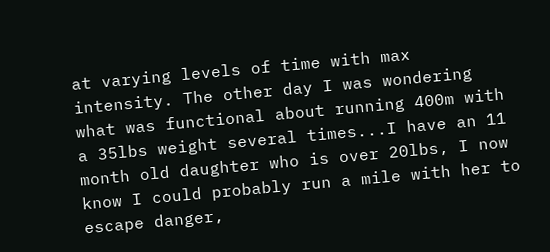at varying levels of time with max intensity. The other day I was wondering what was functional about running 400m with a 35lbs weight several times...I have an 11 month old daughter who is over 20lbs, I now know I could probably run a mile with her to escape danger,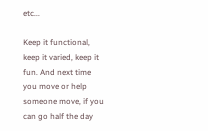etc...

Keep it functional, keep it varied, keep it fun. And next time you move or help someone move, if you can go half the day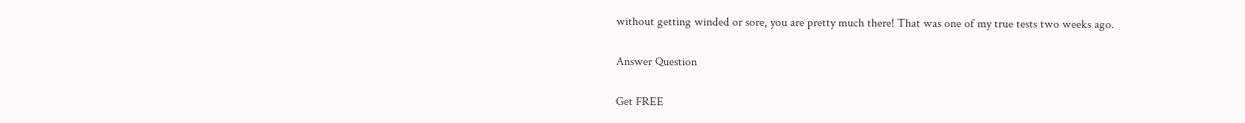without getting winded or sore, you are pretty much there! That was one of my true tests two weeks ago.

Answer Question

Get FREE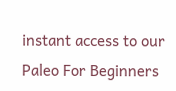instant access to our
Paleo For Beginners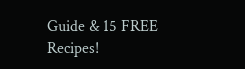Guide & 15 FREE Recipes!